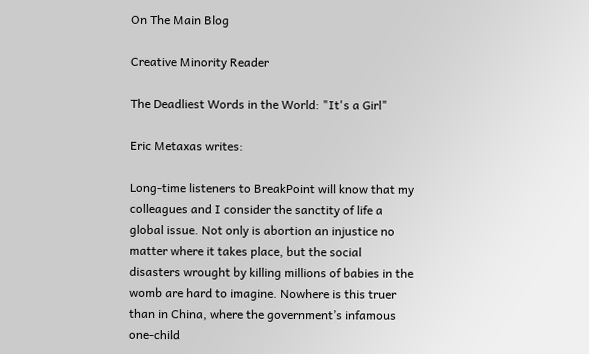On The Main Blog

Creative Minority Reader

The Deadliest Words in the World: "It's a Girl"

Eric Metaxas writes:

Long-time listeners to BreakPoint will know that my colleagues and I consider the sanctity of life a global issue. Not only is abortion an injustice no matter where it takes place, but the social disasters wrought by killing millions of babies in the womb are hard to imagine. Nowhere is this truer than in China, where the government’s infamous one-child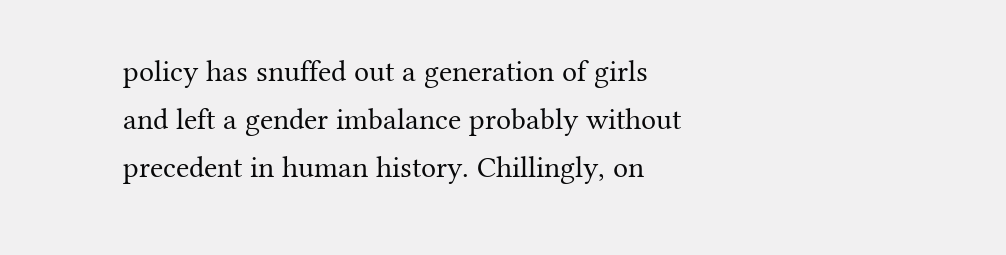policy has snuffed out a generation of girls and left a gender imbalance probably without precedent in human history. Chillingly, on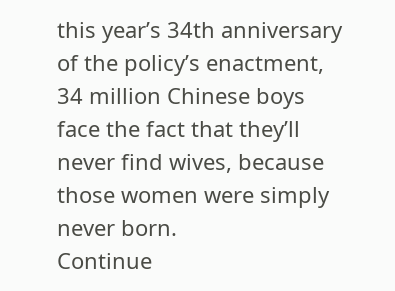this year’s 34th anniversary of the policy’s enactment, 34 million Chinese boys face the fact that they’ll never find wives, because those women were simply never born.
Continue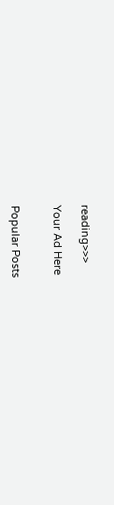reading>>>

Your Ad Here


Popular Posts